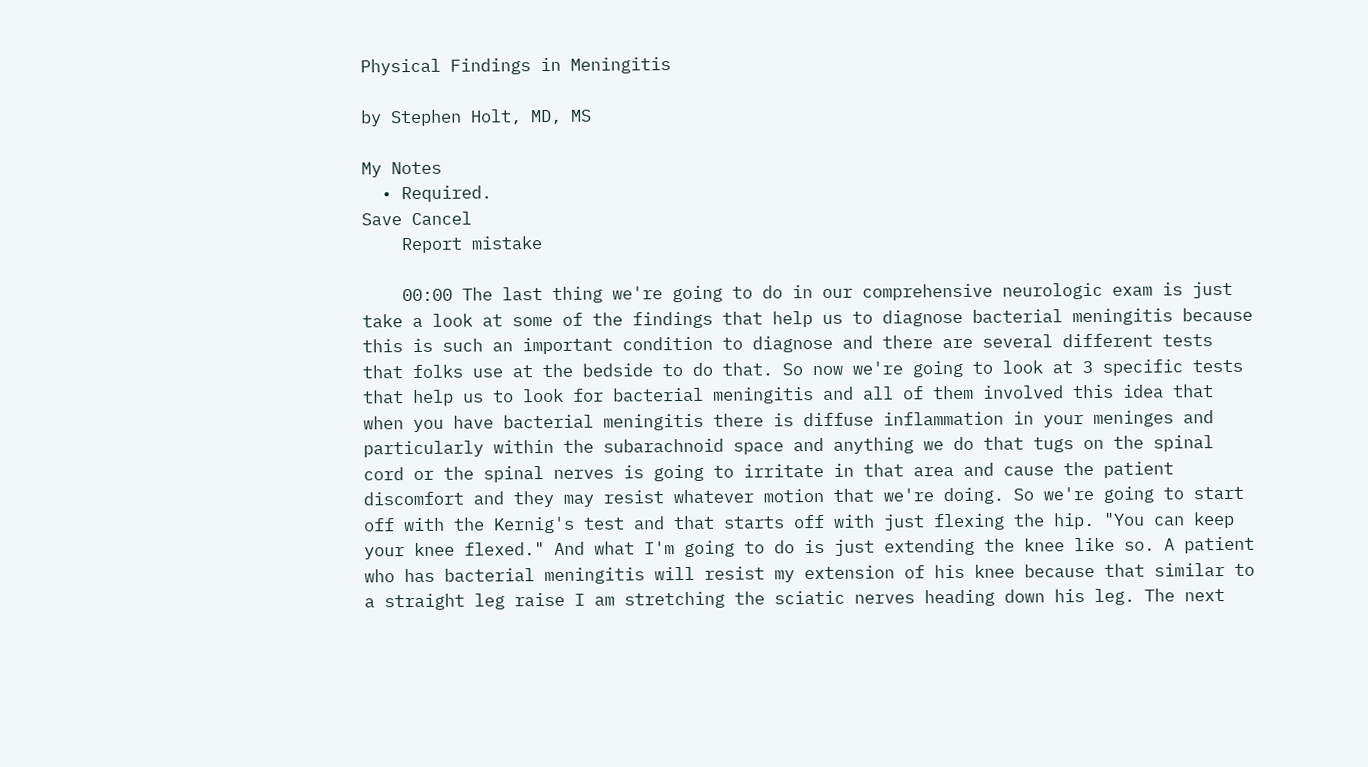Physical Findings in Meningitis

by Stephen Holt, MD, MS

My Notes
  • Required.
Save Cancel
    Report mistake

    00:00 The last thing we're going to do in our comprehensive neurologic exam is just take a look at some of the findings that help us to diagnose bacterial meningitis because this is such an important condition to diagnose and there are several different tests that folks use at the bedside to do that. So now we're going to look at 3 specific tests that help us to look for bacterial meningitis and all of them involved this idea that when you have bacterial meningitis there is diffuse inflammation in your meninges and particularly within the subarachnoid space and anything we do that tugs on the spinal cord or the spinal nerves is going to irritate in that area and cause the patient discomfort and they may resist whatever motion that we're doing. So we're going to start off with the Kernig's test and that starts off with just flexing the hip. "You can keep your knee flexed." And what I'm going to do is just extending the knee like so. A patient who has bacterial meningitis will resist my extension of his knee because that similar to a straight leg raise I am stretching the sciatic nerves heading down his leg. The next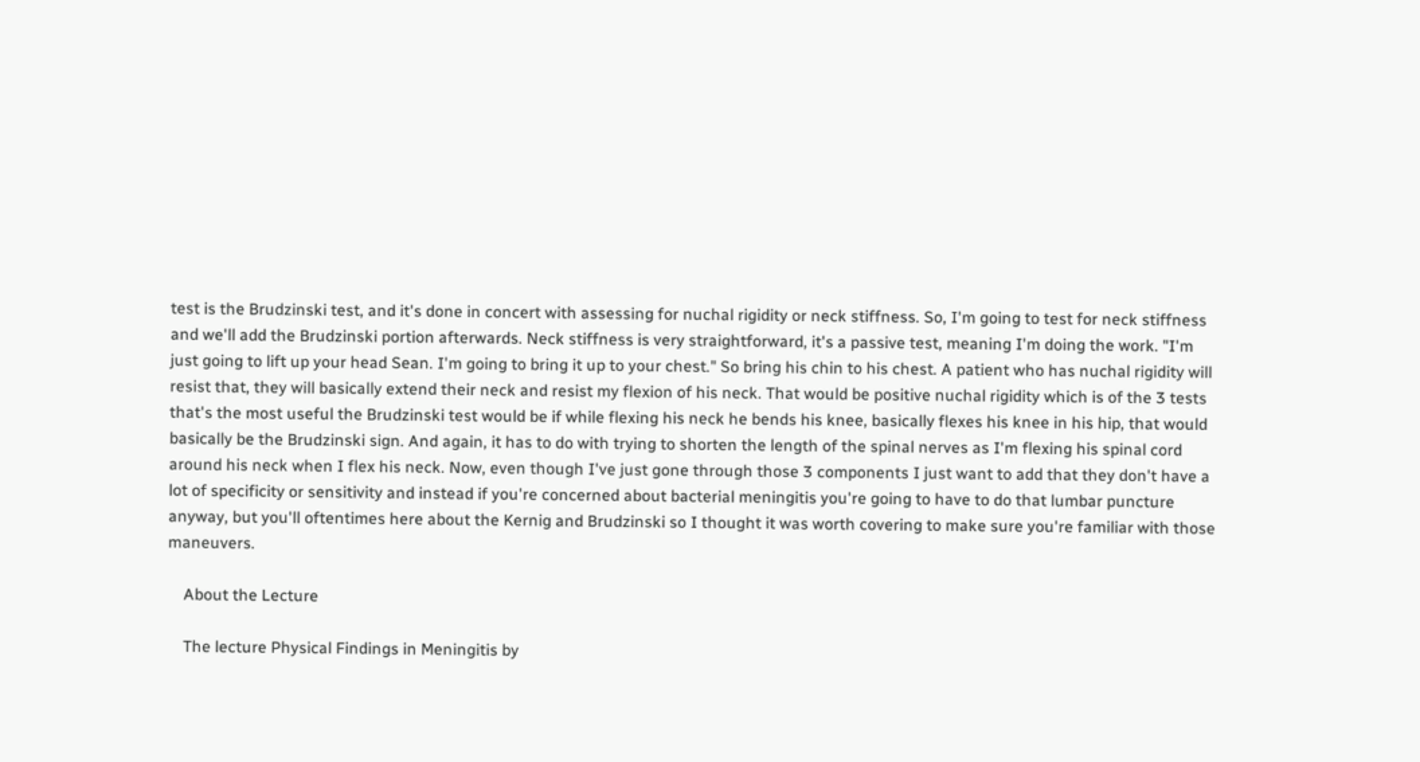test is the Brudzinski test, and it's done in concert with assessing for nuchal rigidity or neck stiffness. So, I'm going to test for neck stiffness and we'll add the Brudzinski portion afterwards. Neck stiffness is very straightforward, it's a passive test, meaning I'm doing the work. "I'm just going to lift up your head Sean. I'm going to bring it up to your chest." So bring his chin to his chest. A patient who has nuchal rigidity will resist that, they will basically extend their neck and resist my flexion of his neck. That would be positive nuchal rigidity which is of the 3 tests that's the most useful the Brudzinski test would be if while flexing his neck he bends his knee, basically flexes his knee in his hip, that would basically be the Brudzinski sign. And again, it has to do with trying to shorten the length of the spinal nerves as I'm flexing his spinal cord around his neck when I flex his neck. Now, even though I've just gone through those 3 components I just want to add that they don't have a lot of specificity or sensitivity and instead if you're concerned about bacterial meningitis you're going to have to do that lumbar puncture anyway, but you'll oftentimes here about the Kernig and Brudzinski so I thought it was worth covering to make sure you're familiar with those maneuvers.

    About the Lecture

    The lecture Physical Findings in Meningitis by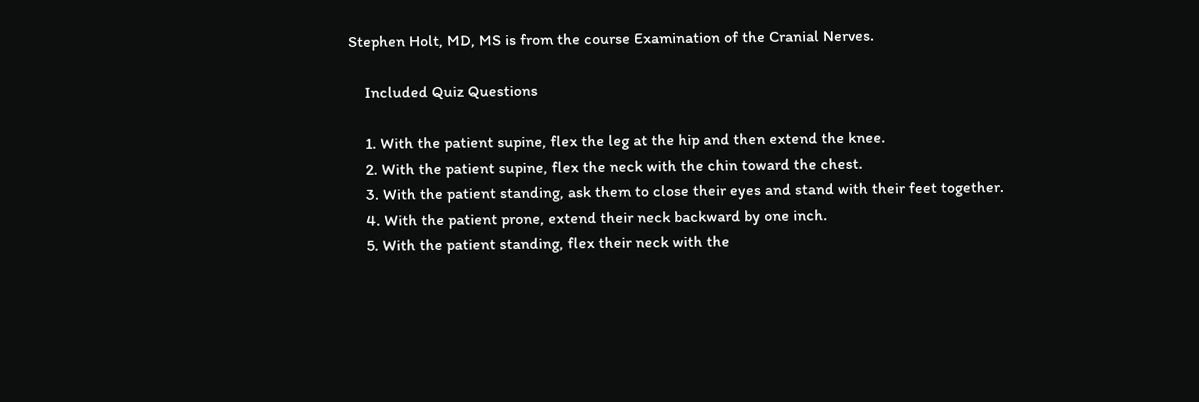Stephen Holt, MD, MS is from the course Examination of the Cranial Nerves.

    Included Quiz Questions

    1. With the patient supine, flex the leg at the hip and then extend the knee.
    2. With the patient supine, flex the neck with the chin toward the chest.
    3. With the patient standing, ask them to close their eyes and stand with their feet together.
    4. With the patient prone, extend their neck backward by one inch.
    5. With the patient standing, flex their neck with the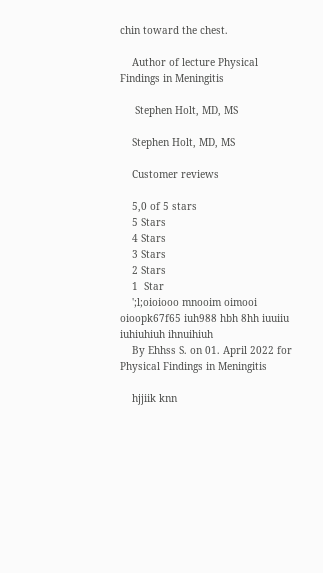chin toward the chest.

    Author of lecture Physical Findings in Meningitis

     Stephen Holt, MD, MS

    Stephen Holt, MD, MS

    Customer reviews

    5,0 of 5 stars
    5 Stars
    4 Stars
    3 Stars
    2 Stars
    1  Star
    ';l;oioiooo mnooim oimooi oioopk67f65 iuh988 hbh 8hh iuuiiu iuhiuhiuh ihnuihiuh
    By Ehhss S. on 01. April 2022 for Physical Findings in Meningitis

    hjjiik knn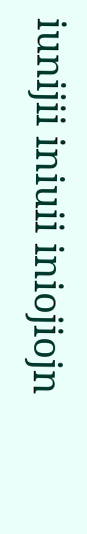iunijii iniuii iniojiojn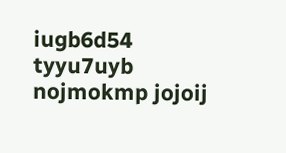iugb6d54 tyyu7uyb nojmokmp jojoij